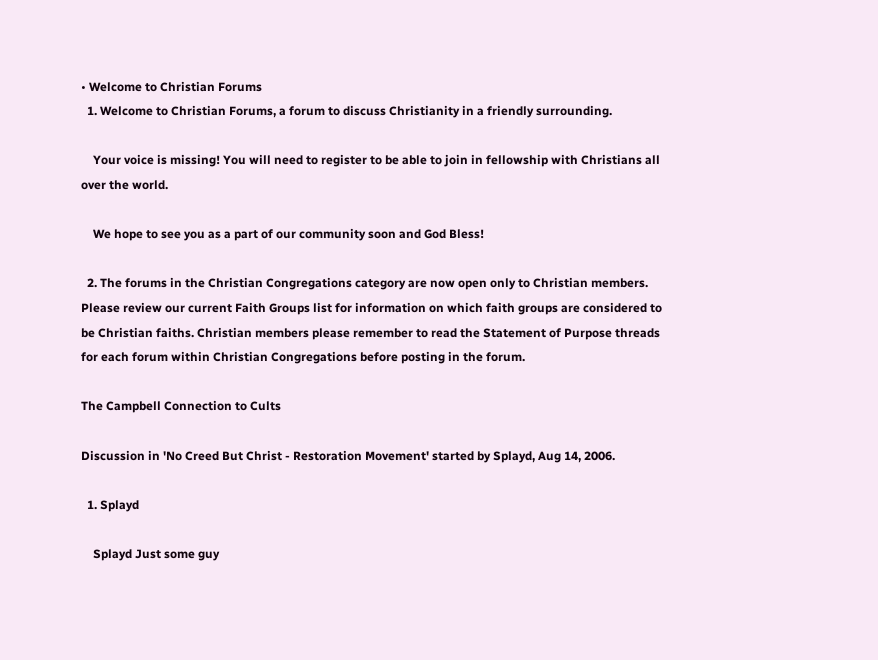• Welcome to Christian Forums
  1. Welcome to Christian Forums, a forum to discuss Christianity in a friendly surrounding.

    Your voice is missing! You will need to register to be able to join in fellowship with Christians all over the world.

    We hope to see you as a part of our community soon and God Bless!

  2. The forums in the Christian Congregations category are now open only to Christian members. Please review our current Faith Groups list for information on which faith groups are considered to be Christian faiths. Christian members please remember to read the Statement of Purpose threads for each forum within Christian Congregations before posting in the forum.

The Campbell Connection to Cults

Discussion in 'No Creed But Christ - Restoration Movement' started by Splayd, Aug 14, 2006.

  1. Splayd

    Splayd Just some guy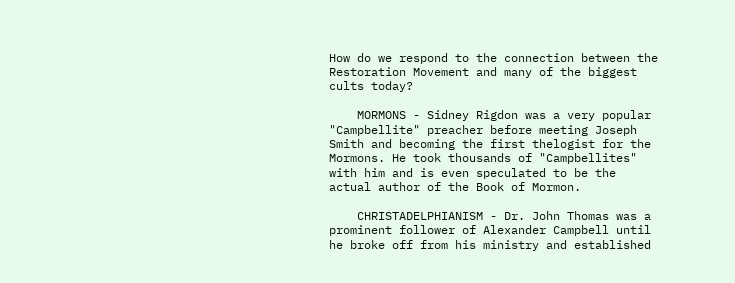How do we respond to the connection between the Restoration Movement and many of the biggest cults today?

    MORMONS - Sidney Rigdon was a very popular "Campbellite" preacher before meeting Joseph Smith and becoming the first thelogist for the Mormons. He took thousands of "Campbellites" with him and is even speculated to be the actual author of the Book of Mormon.

    CHRISTADELPHIANISM - Dr. John Thomas was a prominent follower of Alexander Campbell until he broke off from his ministry and established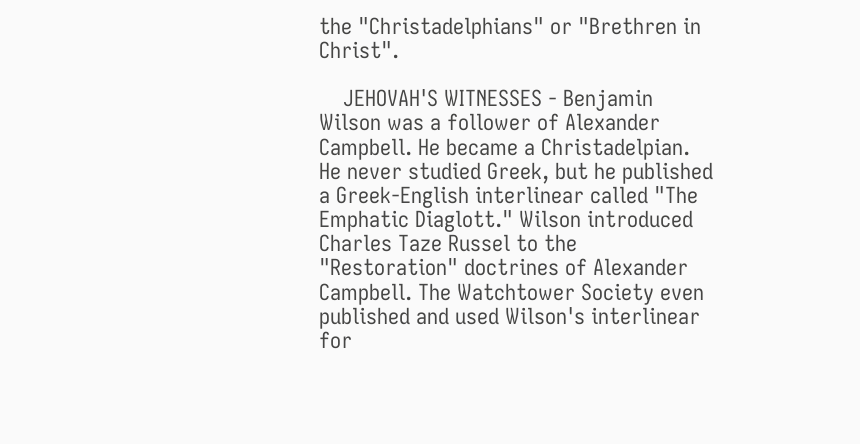the "Christadelphians" or "Brethren in Christ".

    JEHOVAH'S WITNESSES - Benjamin Wilson was a follower of Alexander Campbell. He became a Christadelpian. He never studied Greek, but he published a Greek-English interlinear called "The Emphatic Diaglott." Wilson introduced Charles Taze Russel to the "Restoration" doctrines of Alexander Campbell. The Watchtower Society even published and used Wilson's interlinear for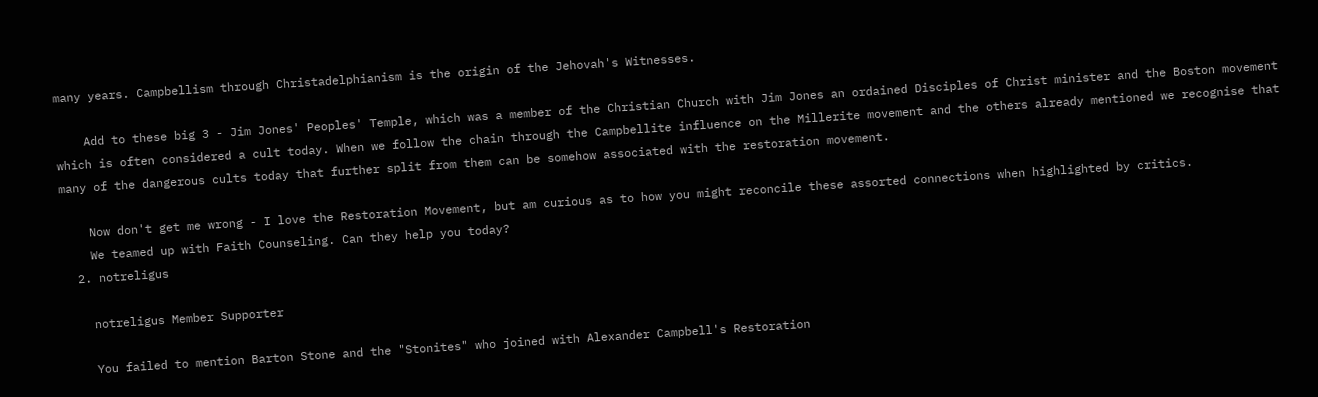many years. Campbellism through Christadelphianism is the origin of the Jehovah's Witnesses.

    Add to these big 3 - Jim Jones' Peoples' Temple, which was a member of the Christian Church with Jim Jones an ordained Disciples of Christ minister and the Boston movement which is often considered a cult today. When we follow the chain through the Campbellite influence on the Millerite movement and the others already mentioned we recognise that many of the dangerous cults today that further split from them can be somehow associated with the restoration movement.

    Now don't get me wrong - I love the Restoration Movement, but am curious as to how you might reconcile these assorted connections when highlighted by critics.
    We teamed up with Faith Counseling. Can they help you today?
  2. notreligus

    notreligus Member Supporter

    You failed to mention Barton Stone and the "Stonites" who joined with Alexander Campbell's Restoration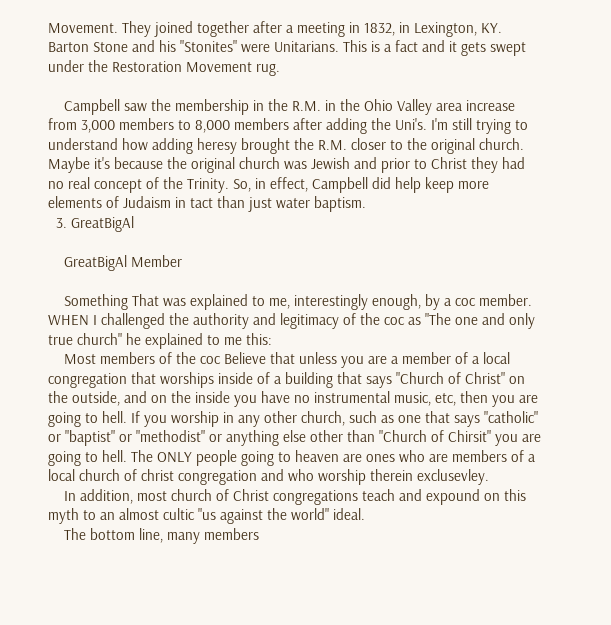Movement. They joined together after a meeting in 1832, in Lexington, KY. Barton Stone and his "Stonites" were Unitarians. This is a fact and it gets swept under the Restoration Movement rug.

    Campbell saw the membership in the R.M. in the Ohio Valley area increase from 3,000 members to 8,000 members after adding the Uni's. I'm still trying to understand how adding heresy brought the R.M. closer to the original church. Maybe it's because the original church was Jewish and prior to Christ they had no real concept of the Trinity. So, in effect, Campbell did help keep more elements of Judaism in tact than just water baptism.
  3. GreatBigAl

    GreatBigAl Member

    Something That was explained to me, interestingly enough, by a coc member. WHEN I challenged the authority and legitimacy of the coc as "The one and only true church" he explained to me this:
    Most members of the coc Believe that unless you are a member of a local congregation that worships inside of a building that says "Church of Christ" on the outside, and on the inside you have no instrumental music, etc, then you are going to hell. If you worship in any other church, such as one that says "catholic" or "baptist" or "methodist" or anything else other than "Church of Chirsit" you are going to hell. The ONLY people going to heaven are ones who are members of a local church of christ congregation and who worship therein exclusevley.
    In addition, most church of Christ congregations teach and expound on this myth to an almost cultic "us against the world" ideal.
    The bottom line, many members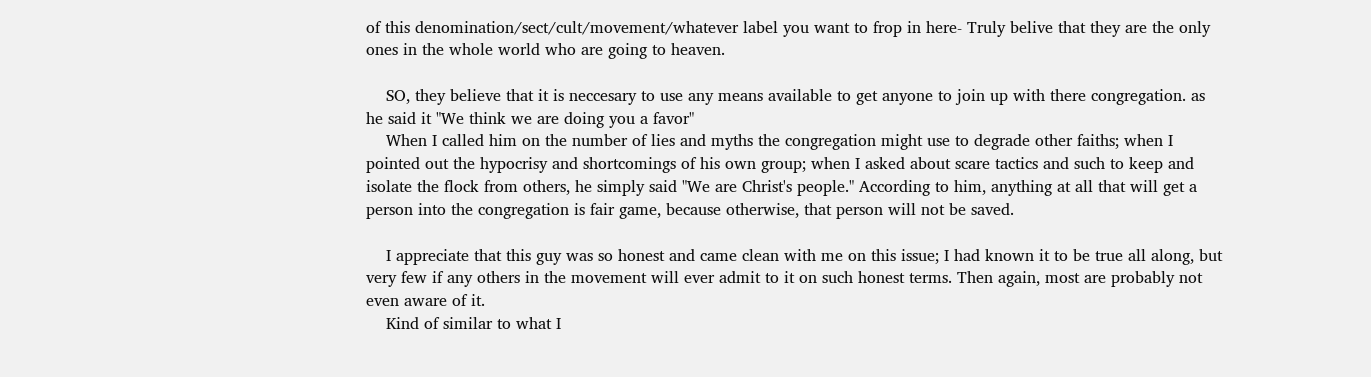of this denomination/sect/cult/movement/whatever label you want to frop in here- Truly belive that they are the only ones in the whole world who are going to heaven.

    SO, they believe that it is neccesary to use any means available to get anyone to join up with there congregation. as he said it "We think we are doing you a favor"
    When I called him on the number of lies and myths the congregation might use to degrade other faiths; when I pointed out the hypocrisy and shortcomings of his own group; when I asked about scare tactics and such to keep and isolate the flock from others, he simply said "We are Christ's people." According to him, anything at all that will get a person into the congregation is fair game, because otherwise, that person will not be saved.

    I appreciate that this guy was so honest and came clean with me on this issue; I had known it to be true all along, but very few if any others in the movement will ever admit to it on such honest terms. Then again, most are probably not even aware of it.
    Kind of similar to what I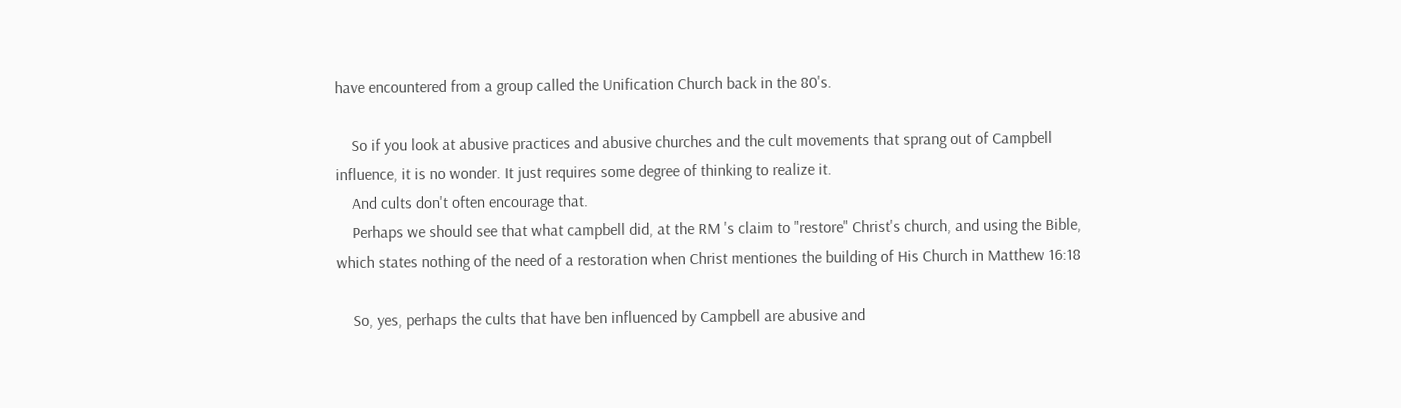have encountered from a group called the Unification Church back in the 80's.

    So if you look at abusive practices and abusive churches and the cult movements that sprang out of Campbell influence, it is no wonder. It just requires some degree of thinking to realize it.
    And cults don't often encourage that.
    Perhaps we should see that what campbell did, at the RM 's claim to "restore" Christ's church, and using the Bible, which states nothing of the need of a restoration when Christ mentiones the building of His Church in Matthew 16:18

    So, yes, perhaps the cults that have ben influenced by Campbell are abusive and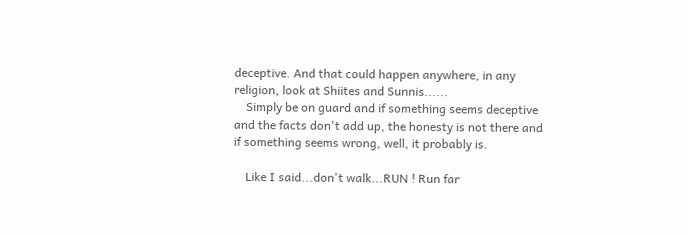deceptive. And that could happen anywhere, in any religion, look at Shiites and Sunnis......
    Simply be on guard and if something seems deceptive and the facts don't add up, the honesty is not there and if something seems wrong, well, it probably is.

    Like I said...don't walk...RUN ! Run far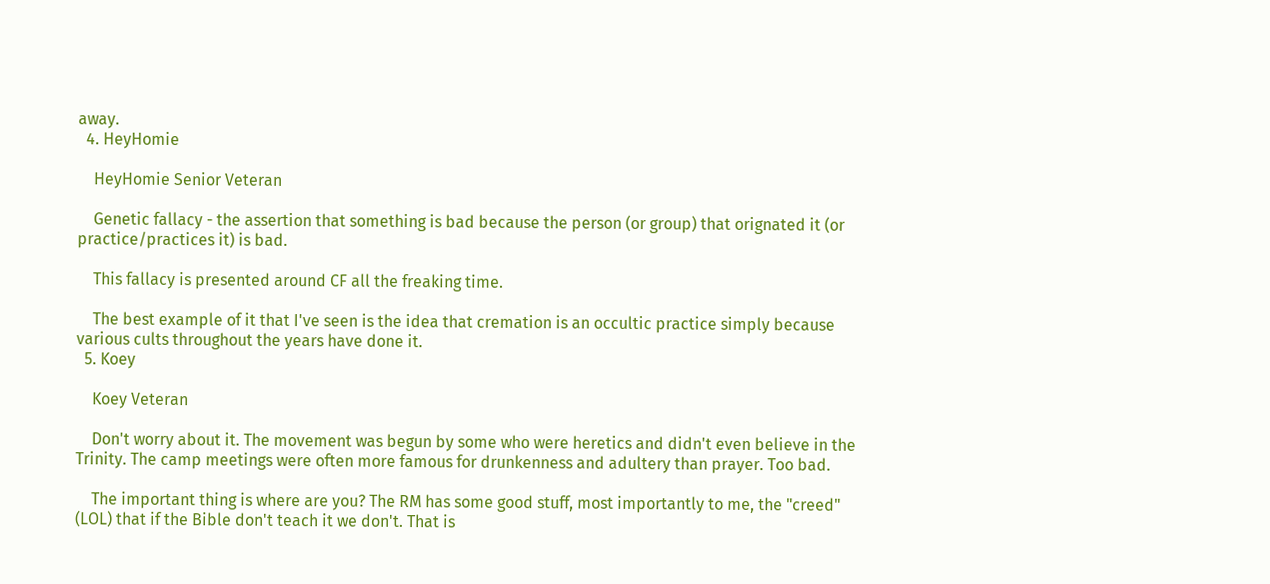away.
  4. HeyHomie

    HeyHomie Senior Veteran

    Genetic fallacy - the assertion that something is bad because the person (or group) that orignated it (or practice/practices it) is bad.

    This fallacy is presented around CF all the freaking time.

    The best example of it that I've seen is the idea that cremation is an occultic practice simply because various cults throughout the years have done it.
  5. Koey

    Koey Veteran

    Don't worry about it. The movement was begun by some who were heretics and didn't even believe in the Trinity. The camp meetings were often more famous for drunkenness and adultery than prayer. Too bad.

    The important thing is where are you? The RM has some good stuff, most importantly to me, the "creed" (LOL) that if the Bible don't teach it we don't. That is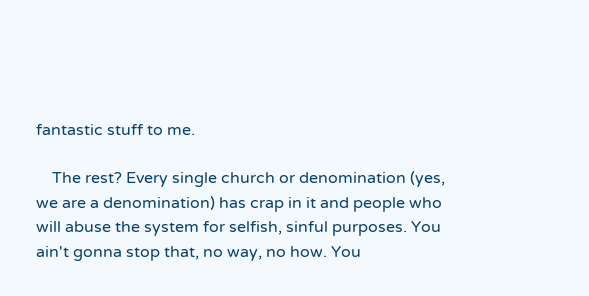fantastic stuff to me.

    The rest? Every single church or denomination (yes, we are a denomination) has crap in it and people who will abuse the system for selfish, sinful purposes. You ain't gonna stop that, no way, no how. You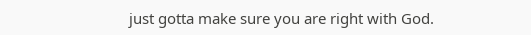just gotta make sure you are right with God.